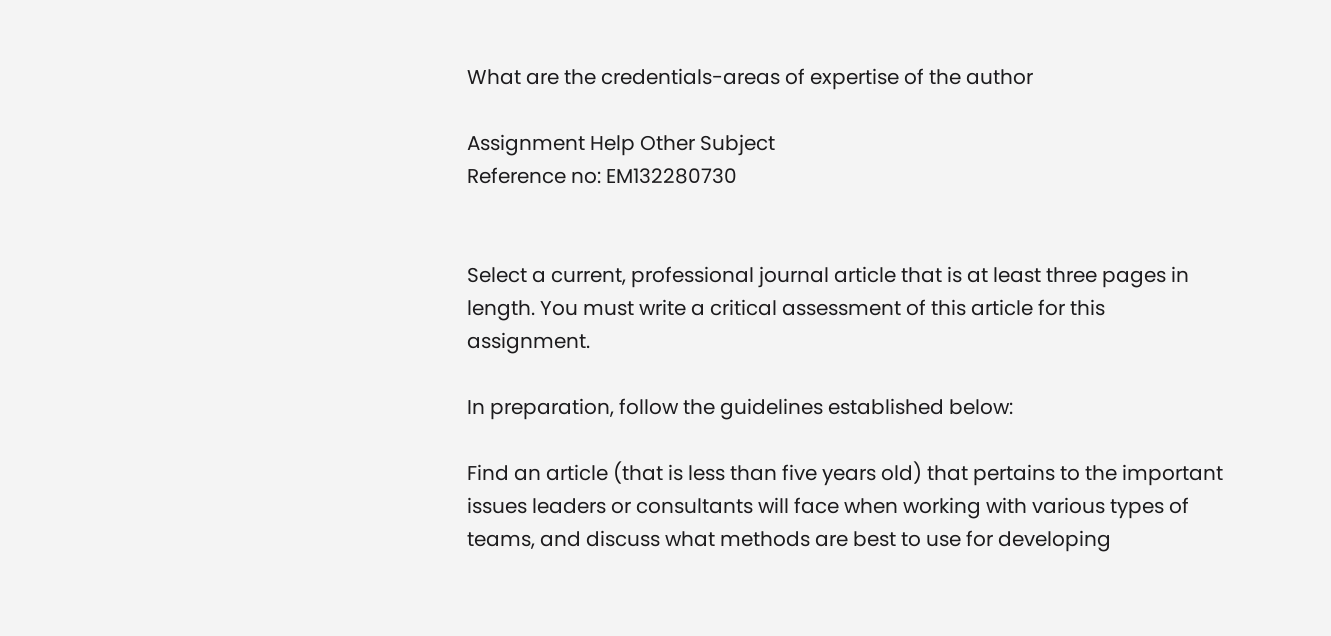What are the credentials-areas of expertise of the author

Assignment Help Other Subject
Reference no: EM132280730


Select a current, professional journal article that is at least three pages in length. You must write a critical assessment of this article for this assignment.

In preparation, follow the guidelines established below:

Find an article (that is less than five years old) that pertains to the important issues leaders or consultants will face when working with various types of teams, and discuss what methods are best to use for developing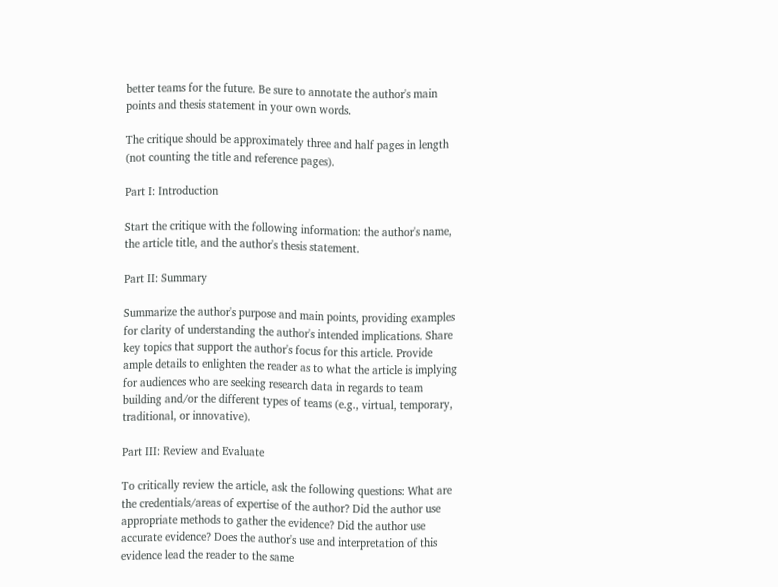better teams for the future. Be sure to annotate the author's main points and thesis statement in your own words.

The critique should be approximately three and half pages in length (not counting the title and reference pages).

Part I: Introduction

Start the critique with the following information: the author's name, the article title, and the author's thesis statement.

Part II: Summary

Summarize the author's purpose and main points, providing examples for clarity of understanding the author's intended implications. Share key topics that support the author's focus for this article. Provide ample details to enlighten the reader as to what the article is implying for audiences who are seeking research data in regards to team building and/or the different types of teams (e.g., virtual, temporary, traditional, or innovative).

Part III: Review and Evaluate

To critically review the article, ask the following questions: What are the credentials/areas of expertise of the author? Did the author use appropriate methods to gather the evidence? Did the author use accurate evidence? Does the author's use and interpretation of this evidence lead the reader to the same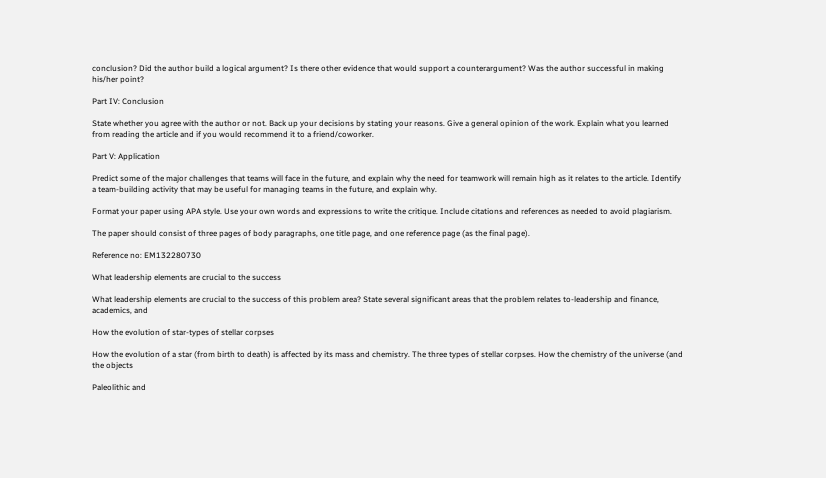conclusion? Did the author build a logical argument? Is there other evidence that would support a counterargument? Was the author successful in making his/her point?

Part IV: Conclusion

State whether you agree with the author or not. Back up your decisions by stating your reasons. Give a general opinion of the work. Explain what you learned from reading the article and if you would recommend it to a friend/coworker.

Part V: Application

Predict some of the major challenges that teams will face in the future, and explain why the need for teamwork will remain high as it relates to the article. Identify a team-building activity that may be useful for managing teams in the future, and explain why.

Format your paper using APA style. Use your own words and expressions to write the critique. Include citations and references as needed to avoid plagiarism.

The paper should consist of three pages of body paragraphs, one title page, and one reference page (as the final page).

Reference no: EM132280730

What leadership elements are crucial to the success

What leadership elements are crucial to the success of this problem area? State several significant areas that the problem relates to-leadership and finance, academics, and

How the evolution of star-types of stellar corpses

How the evolution of a star (from birth to death) is affected by its mass and chemistry. The three types of stellar corpses. How the chemistry of the universe (and the objects

Paleolithic and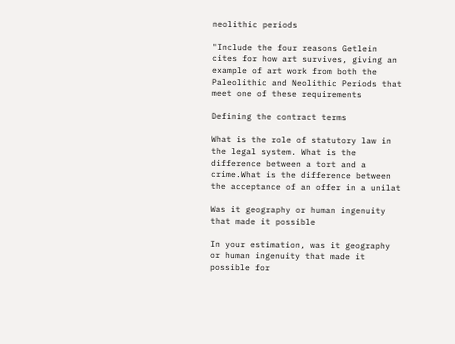neolithic periods

"Include the four reasons Getlein cites for how art survives, giving an example of art work from both the Paleolithic and Neolithic Periods that meet one of these requirements

Defining the contract terms

What is the role of statutory law in the legal system. What is the difference between a tort and a crime.What is the difference between the acceptance of an offer in a unilat

Was it geography or human ingenuity that made it possible

In your estimation, was it geography or human ingenuity that made it possible for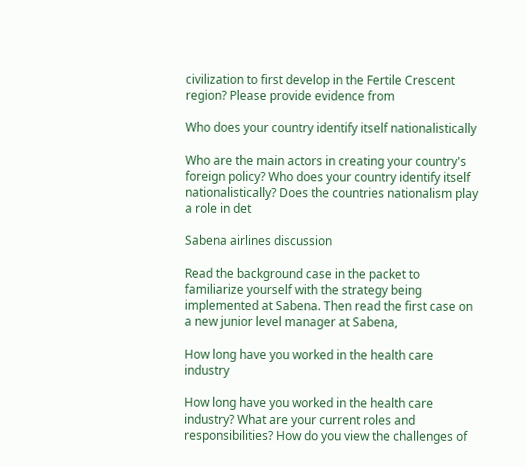civilization to first develop in the Fertile Crescent region? Please provide evidence from

Who does your country identify itself nationalistically

Who are the main actors in creating your country's foreign policy? Who does your country identify itself nationalistically? Does the countries nationalism play a role in det

Sabena airlines discussion

Read the background case in the packet to familiarize yourself with the strategy being implemented at Sabena. Then read the first case on a new junior level manager at Sabena,

How long have you worked in the health care industry

How long have you worked in the health care industry? What are your current roles and responsibilities? How do you view the challenges of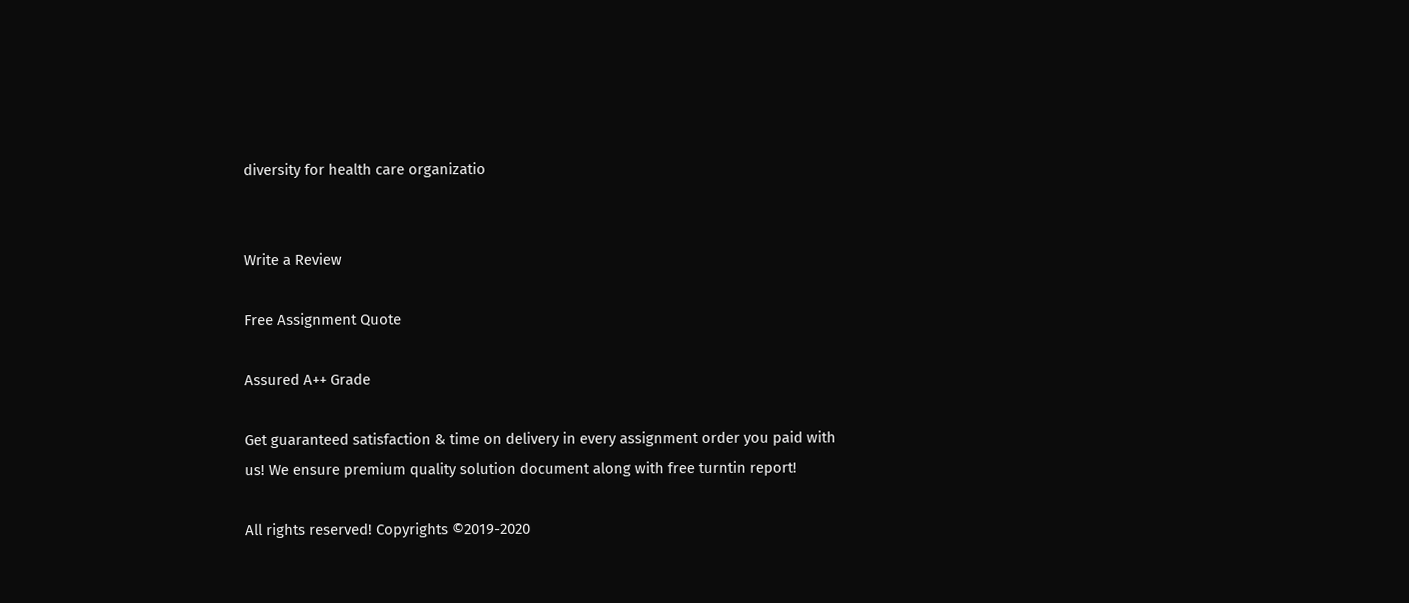diversity for health care organizatio


Write a Review

Free Assignment Quote

Assured A++ Grade

Get guaranteed satisfaction & time on delivery in every assignment order you paid with us! We ensure premium quality solution document along with free turntin report!

All rights reserved! Copyrights ©2019-2020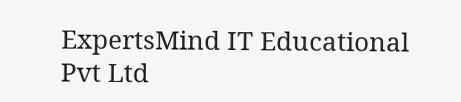ExpertsMind IT Educational Pvt Ltd